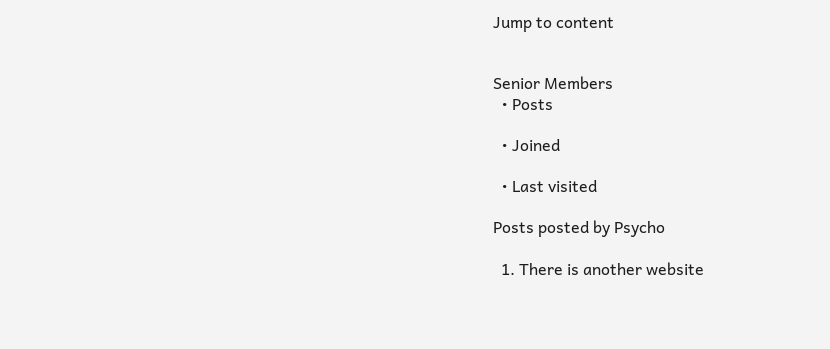Jump to content


Senior Members
  • Posts

  • Joined

  • Last visited

Posts posted by Psycho

  1. There is another website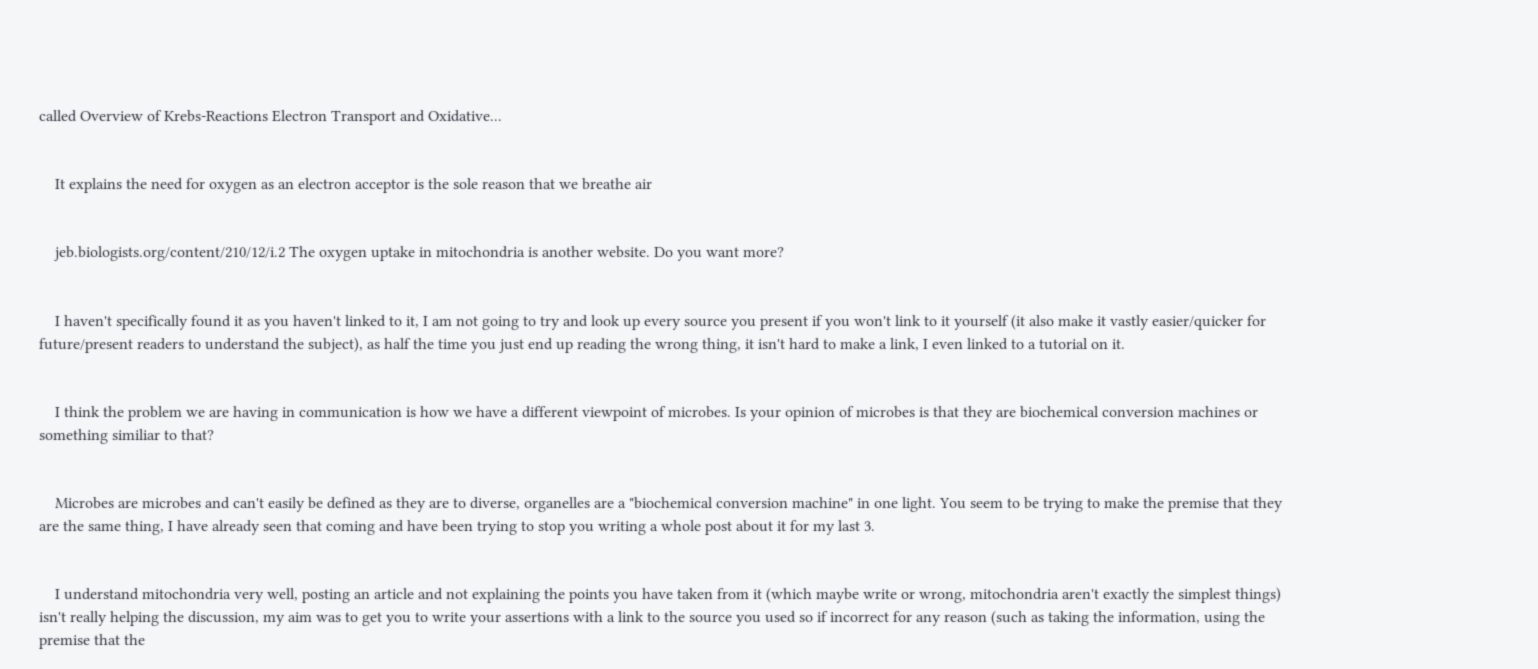called Overview of Krebs-Reactions Electron Transport and Oxidative...


    It explains the need for oxygen as an electron acceptor is the sole reason that we breathe air


    jeb.biologists.org/content/210/12/i.2 The oxygen uptake in mitochondria is another website. Do you want more?


    I haven't specifically found it as you haven't linked to it, I am not going to try and look up every source you present if you won't link to it yourself (it also make it vastly easier/quicker for future/present readers to understand the subject), as half the time you just end up reading the wrong thing, it isn't hard to make a link, I even linked to a tutorial on it.


    I think the problem we are having in communication is how we have a different viewpoint of microbes. Is your opinion of microbes is that they are biochemical conversion machines or something similiar to that?


    Microbes are microbes and can't easily be defined as they are to diverse, organelles are a "biochemical conversion machine" in one light. You seem to be trying to make the premise that they are the same thing, I have already seen that coming and have been trying to stop you writing a whole post about it for my last 3.


    I understand mitochondria very well, posting an article and not explaining the points you have taken from it (which maybe write or wrong, mitochondria aren't exactly the simplest things) isn't really helping the discussion, my aim was to get you to write your assertions with a link to the source you used so if incorrect for any reason (such as taking the information, using the premise that the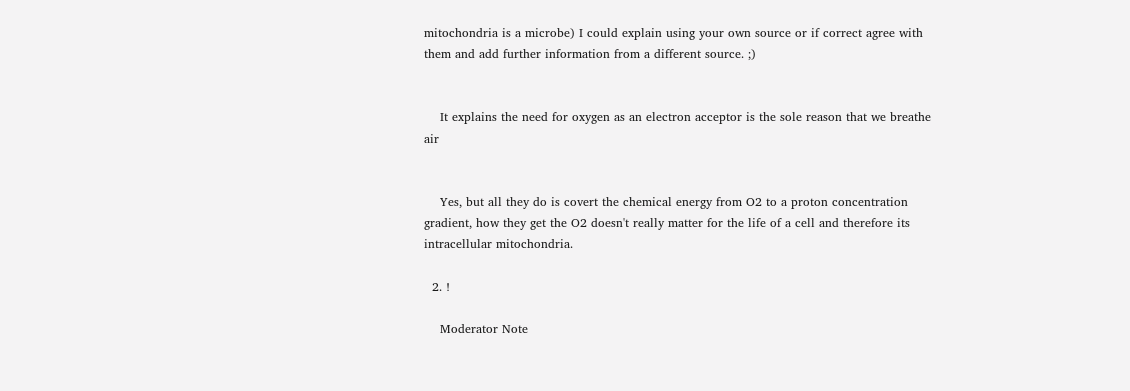mitochondria is a microbe) I could explain using your own source or if correct agree with them and add further information from a different source. ;)


    It explains the need for oxygen as an electron acceptor is the sole reason that we breathe air


    Yes, but all they do is covert the chemical energy from O2 to a proton concentration gradient, how they get the O2 doesn't really matter for the life of a cell and therefore its intracellular mitochondria.

  2. !

    Moderator Note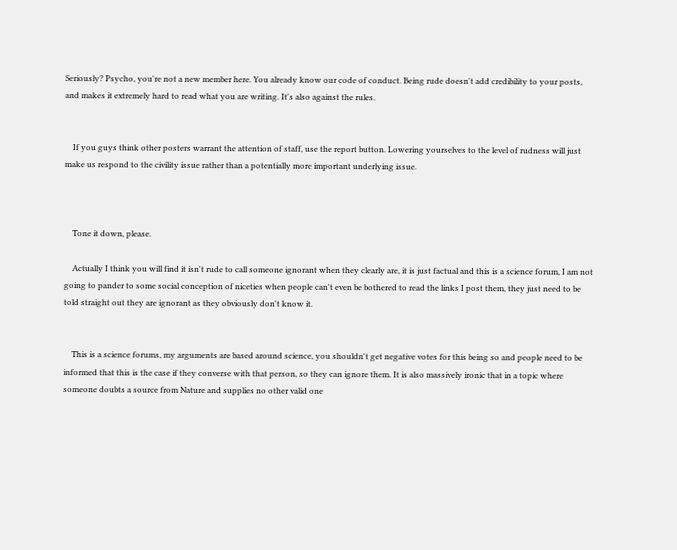Seriously? Psycho, you're not a new member here. You already know our code of conduct. Being rude doesn't add credibility to your posts, and makes it extremely hard to read what you are writing. It's also against the rules.


    If you guys think other posters warrant the attention of staff, use the report button. Lowering yourselves to the level of rudness will just make us respond to the civility issue rather than a potentially more important underlying issue.



    Tone it down, please.

    Actually I think you will find it isn't rude to call someone ignorant when they clearly are, it is just factual and this is a science forum, I am not going to pander to some social conception of niceties when people can't even be bothered to read the links I post them, they just need to be told straight out they are ignorant as they obviously don't know it.


    This is a science forums, my arguments are based around science, you shouldn't get negative votes for this being so and people need to be informed that this is the case if they converse with that person, so they can ignore them. It is also massively ironic that in a topic where someone doubts a source from Nature and supplies no other valid one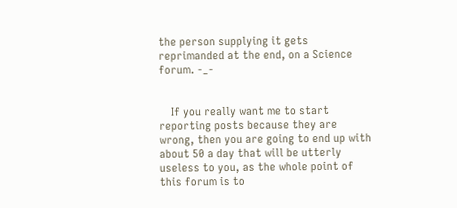the person supplying it gets reprimanded at the end, on a Science forum. -_-


    If you really want me to start reporting posts because they are wrong, then you are going to end up with about 50 a day that will be utterly useless to you, as the whole point of this forum is to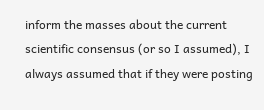inform the masses about the current scientific consensus (or so I assumed), I always assumed that if they were posting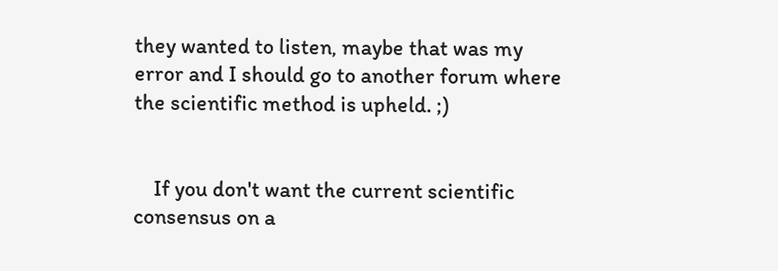they wanted to listen, maybe that was my error and I should go to another forum where the scientific method is upheld. ;)


    If you don't want the current scientific consensus on a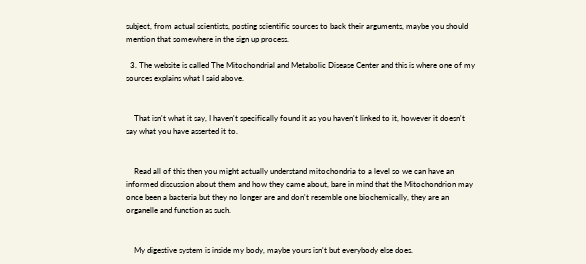subject, from actual scientists, posting scientific sources to back their arguments, maybe you should mention that somewhere in the sign up process.

  3. The website is called The Mitochondrial and Metabolic Disease Center and this is where one of my sources explains what I said above.


    That isn't what it say, I haven't specifically found it as you haven't linked to it, however it doesn't say what you have asserted it to.


    Read all of this then you might actually understand mitochondria to a level so we can have an informed discussion about them and how they came about, bare in mind that the Mitochondrion may once been a bacteria but they no longer are and don't resemble one biochemically, they are an organelle and function as such.


    My digestive system is inside my body, maybe yours isn't but everybody else does.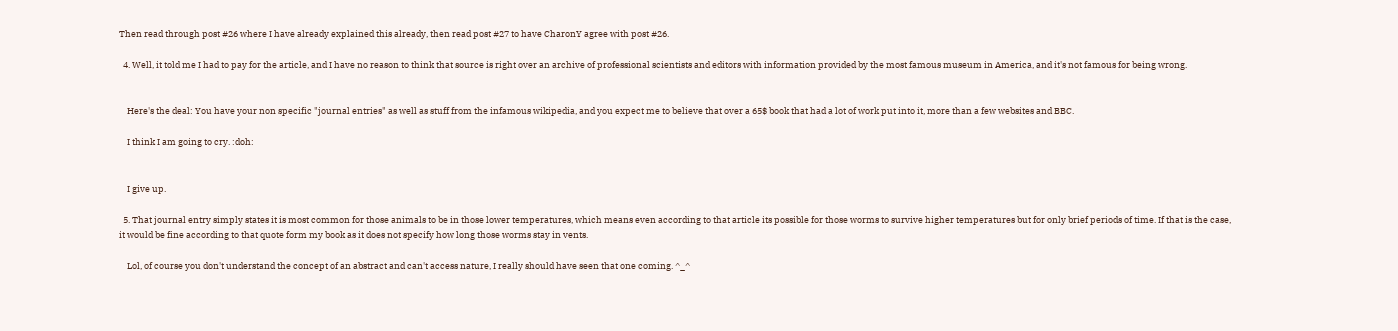Then read through post #26 where I have already explained this already, then read post #27 to have CharonY agree with post #26.

  4. Well, it told me I had to pay for the article, and I have no reason to think that source is right over an archive of professional scientists and editors with information provided by the most famous museum in America, and it's not famous for being wrong.


    Here's the deal: You have your non specific "journal entries" as well as stuff from the infamous wikipedia, and you expect me to believe that over a 65$ book that had a lot of work put into it, more than a few websites and BBC.

    I think I am going to cry. :doh:


    I give up.

  5. That journal entry simply states it is most common for those animals to be in those lower temperatures, which means even according to that article its possible for those worms to survive higher temperatures but for only brief periods of time. If that is the case, it would be fine according to that quote form my book as it does not specify how long those worms stay in vents.

    Lol, of course you don't understand the concept of an abstract and can't access nature, I really should have seen that one coming. ^_^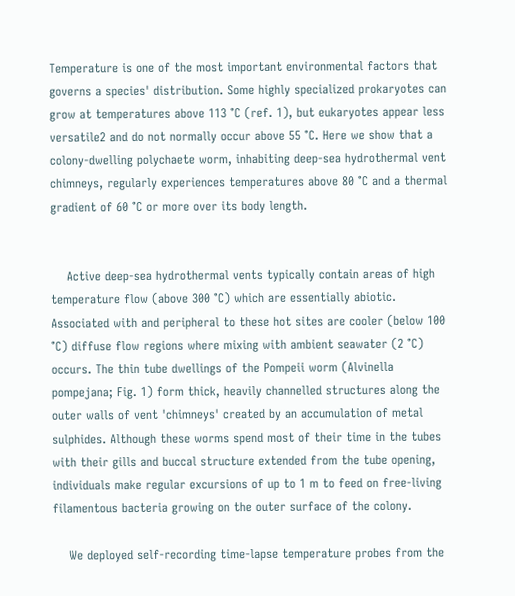Temperature is one of the most important environmental factors that governs a species' distribution. Some highly specialized prokaryotes can grow at temperatures above 113 °C (ref. 1), but eukaryotes appear less versatile2 and do not normally occur above 55 °C. Here we show that a colony-dwelling polychaete worm, inhabiting deep-sea hydrothermal vent chimneys, regularly experiences temperatures above 80 °C and a thermal gradient of 60 °C or more over its body length.


    Active deep-sea hydrothermal vents typically contain areas of high temperature flow (above 300 °C) which are essentially abiotic. Associated with and peripheral to these hot sites are cooler (below 100 °C) diffuse flow regions where mixing with ambient seawater (2 °C) occurs. The thin tube dwellings of the Pompeii worm (Alvinella pompejana; Fig. 1) form thick, heavily channelled structures along the outer walls of vent 'chimneys' created by an accumulation of metal sulphides. Although these worms spend most of their time in the tubes with their gills and buccal structure extended from the tube opening, individuals make regular excursions of up to 1 m to feed on free-living filamentous bacteria growing on the outer surface of the colony.

    We deployed self-recording time-lapse temperature probes from the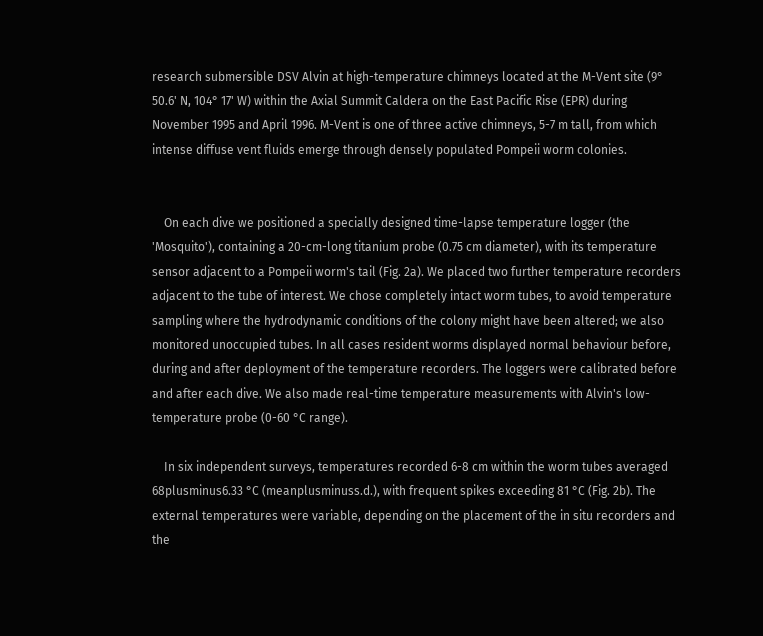research submersible DSV Alvin at high-temperature chimneys located at the M-Vent site (9° 50.6' N, 104° 17' W) within the Axial Summit Caldera on the East Pacific Rise (EPR) during November 1995 and April 1996. M-Vent is one of three active chimneys, 5-7 m tall, from which intense diffuse vent fluids emerge through densely populated Pompeii worm colonies.


    On each dive we positioned a specially designed time-lapse temperature logger (the 'Mosquito'), containing a 20-cm-long titanium probe (0.75 cm diameter), with its temperature sensor adjacent to a Pompeii worm's tail (Fig. 2a). We placed two further temperature recorders adjacent to the tube of interest. We chose completely intact worm tubes, to avoid temperature sampling where the hydrodynamic conditions of the colony might have been altered; we also monitored unoccupied tubes. In all cases resident worms displayed normal behaviour before, during and after deployment of the temperature recorders. The loggers were calibrated before and after each dive. We also made real-time temperature measurements with Alvin's low-temperature probe (0-60 °C range).

    In six independent surveys, temperatures recorded 6-8 cm within the worm tubes averaged 68plusminus6.33 °C (meanplusminuss.d.), with frequent spikes exceeding 81 °C (Fig. 2b). The external temperatures were variable, depending on the placement of the in situ recorders and the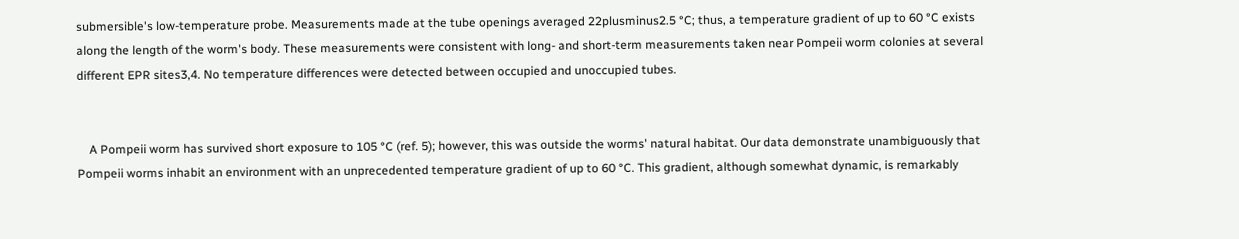submersible's low-temperature probe. Measurements made at the tube openings averaged 22plusminus2.5 °C; thus, a temperature gradient of up to 60 °C exists along the length of the worm's body. These measurements were consistent with long- and short-term measurements taken near Pompeii worm colonies at several different EPR sites3,4. No temperature differences were detected between occupied and unoccupied tubes.


    A Pompeii worm has survived short exposure to 105 °C (ref. 5); however, this was outside the worms' natural habitat. Our data demonstrate unambiguously that Pompeii worms inhabit an environment with an unprecedented temperature gradient of up to 60 °C. This gradient, although somewhat dynamic, is remarkably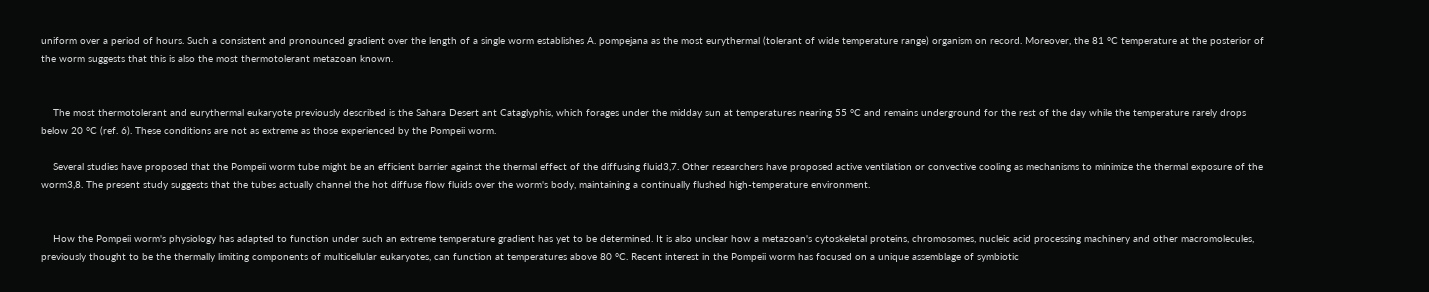uniform over a period of hours. Such a consistent and pronounced gradient over the length of a single worm establishes A. pompejana as the most eurythermal (tolerant of wide temperature range) organism on record. Moreover, the 81 °C temperature at the posterior of the worm suggests that this is also the most thermotolerant metazoan known.


    The most thermotolerant and eurythermal eukaryote previously described is the Sahara Desert ant Cataglyphis, which forages under the midday sun at temperatures nearing 55 °C and remains underground for the rest of the day while the temperature rarely drops below 20 °C (ref. 6). These conditions are not as extreme as those experienced by the Pompeii worm.

    Several studies have proposed that the Pompeii worm tube might be an efficient barrier against the thermal effect of the diffusing fluid3,7. Other researchers have proposed active ventilation or convective cooling as mechanisms to minimize the thermal exposure of the worm3,8. The present study suggests that the tubes actually channel the hot diffuse flow fluids over the worm's body, maintaining a continually flushed high-temperature environment.


    How the Pompeii worm's physiology has adapted to function under such an extreme temperature gradient has yet to be determined. It is also unclear how a metazoan's cytoskeletal proteins, chromosomes, nucleic acid processing machinery and other macromolecules, previously thought to be the thermally limiting components of multicellular eukaryotes, can function at temperatures above 80 °C. Recent interest in the Pompeii worm has focused on a unique assemblage of symbiotic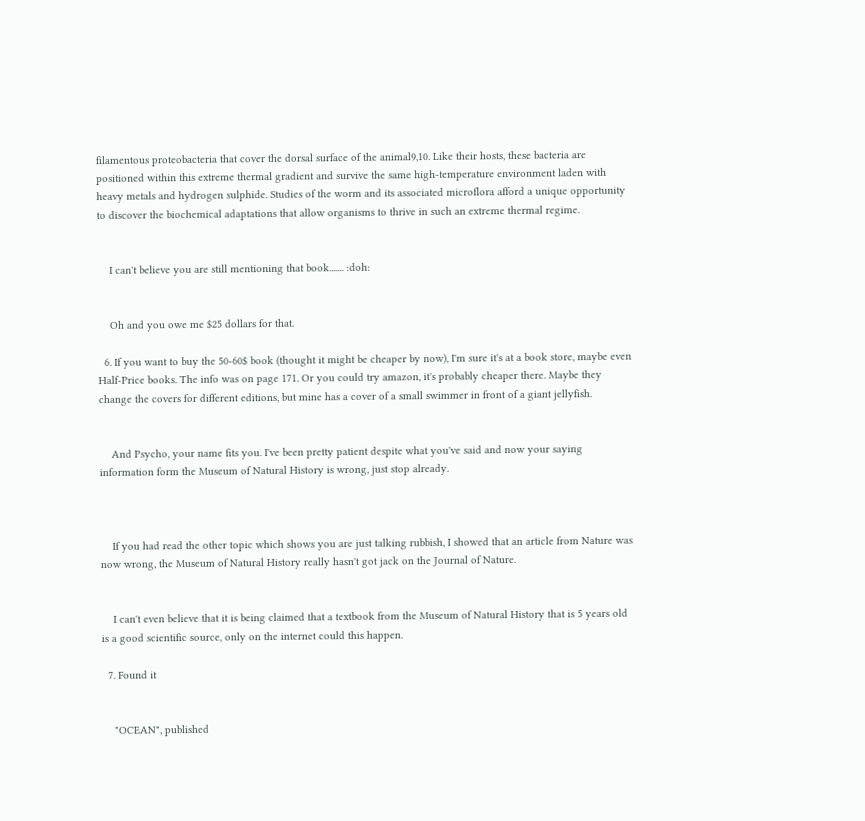filamentous proteobacteria that cover the dorsal surface of the animal9,10. Like their hosts, these bacteria are positioned within this extreme thermal gradient and survive the same high-temperature environment laden with heavy metals and hydrogen sulphide. Studies of the worm and its associated microflora afford a unique opportunity to discover the biochemical adaptations that allow organisms to thrive in such an extreme thermal regime.


    I can't believe you are still mentioning that book....... :doh:


    Oh and you owe me $25 dollars for that.

  6. If you want to buy the 50-60$ book (thought it might be cheaper by now), I'm sure it's at a book store, maybe even Half-Price books. The info was on page 171. Or you could try amazon, it's probably cheaper there. Maybe they change the covers for different editions, but mine has a cover of a small swimmer in front of a giant jellyfish.


    And Psycho, your name fits you. I've been pretty patient despite what you've said and now your saying information form the Museum of Natural History is wrong, just stop already.



    If you had read the other topic which shows you are just talking rubbish, I showed that an article from Nature was now wrong, the Museum of Natural History really hasn't got jack on the Journal of Nature.


    I can't even believe that it is being claimed that a textbook from the Museum of Natural History that is 5 years old is a good scientific source, only on the internet could this happen.

  7. Found it


    "OCEAN", published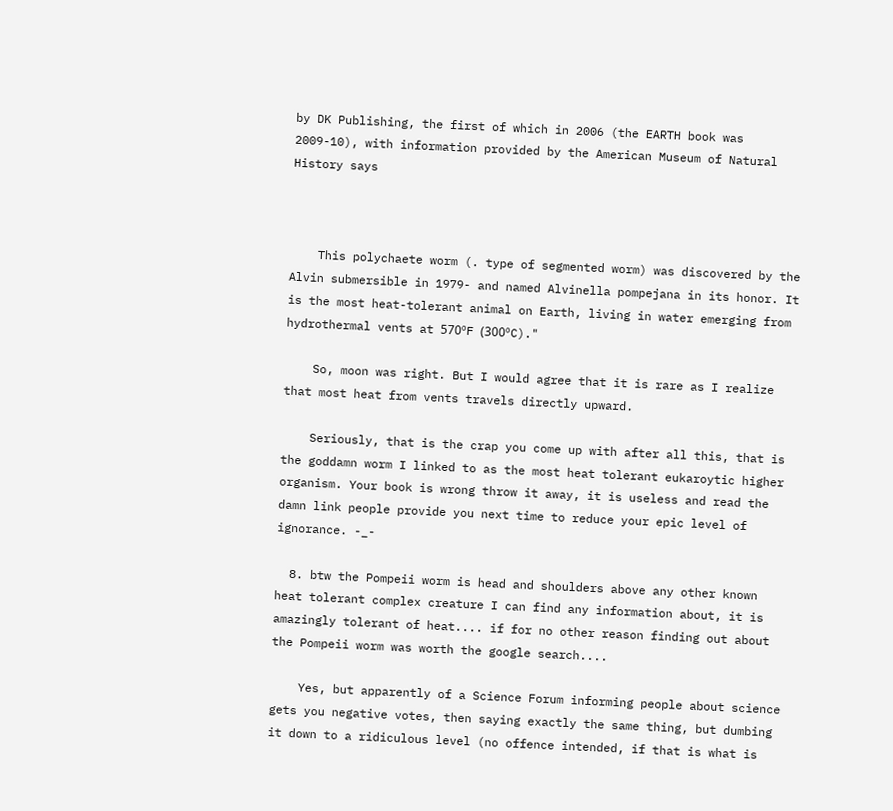by DK Publishing, the first of which in 2006 (the EARTH book was 2009-10), with information provided by the American Museum of Natural History says



    This polychaete worm (. type of segmented worm) was discovered by the Alvin submersible in 1979- and named Alvinella pompejana in its honor. It is the most heat-tolerant animal on Earth, living in water emerging from hydrothermal vents at 570ºF (300ºC)."

    So, moon was right. But I would agree that it is rare as I realize that most heat from vents travels directly upward.

    Seriously, that is the crap you come up with after all this, that is the goddamn worm I linked to as the most heat tolerant eukaroytic higher organism. Your book is wrong throw it away, it is useless and read the damn link people provide you next time to reduce your epic level of ignorance. -_-

  8. btw the Pompeii worm is head and shoulders above any other known heat tolerant complex creature I can find any information about, it is amazingly tolerant of heat.... if for no other reason finding out about the Pompeii worm was worth the google search....

    Yes, but apparently of a Science Forum informing people about science gets you negative votes, then saying exactly the same thing, but dumbing it down to a ridiculous level (no offence intended, if that is what is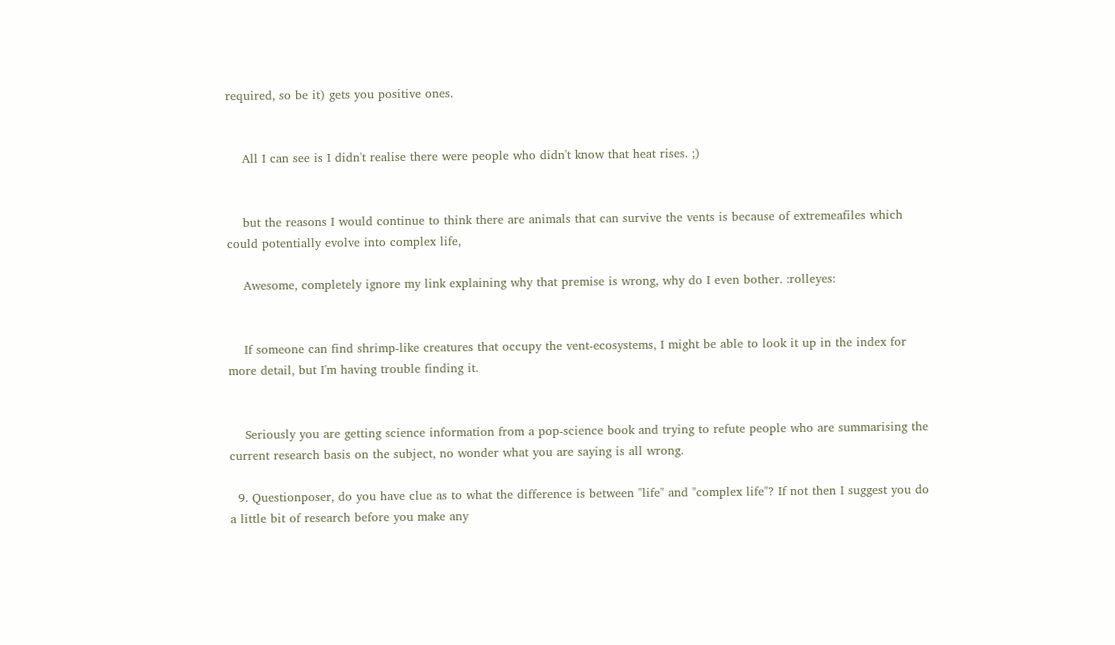required, so be it) gets you positive ones.


    All I can see is I didn't realise there were people who didn't know that heat rises. ;)


    but the reasons I would continue to think there are animals that can survive the vents is because of extremeafiles which could potentially evolve into complex life,

    Awesome, completely ignore my link explaining why that premise is wrong, why do I even bother. :rolleyes:


    If someone can find shrimp-like creatures that occupy the vent-ecosystems, I might be able to look it up in the index for more detail, but I'm having trouble finding it.


    Seriously you are getting science information from a pop-science book and trying to refute people who are summarising the current research basis on the subject, no wonder what you are saying is all wrong.

  9. Questionposer, do you have clue as to what the difference is between "life" and "complex life"? If not then I suggest you do a little bit of research before you make any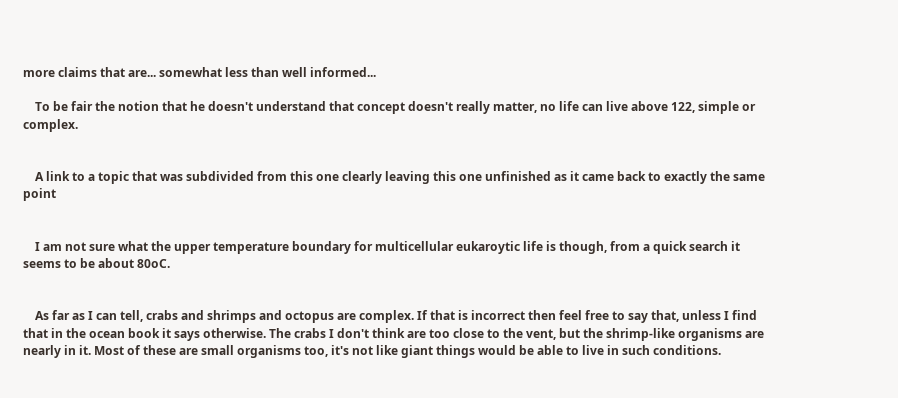more claims that are... somewhat less than well informed...

    To be fair the notion that he doesn't understand that concept doesn't really matter, no life can live above 122, simple or complex.


    A link to a topic that was subdivided from this one clearly leaving this one unfinished as it came back to exactly the same point


    I am not sure what the upper temperature boundary for multicellular eukaroytic life is though, from a quick search it seems to be about 80oC.


    As far as I can tell, crabs and shrimps and octopus are complex. If that is incorrect then feel free to say that, unless I find that in the ocean book it says otherwise. The crabs I don't think are too close to the vent, but the shrimp-like organisms are nearly in it. Most of these are small organisms too, it's not like giant things would be able to live in such conditions.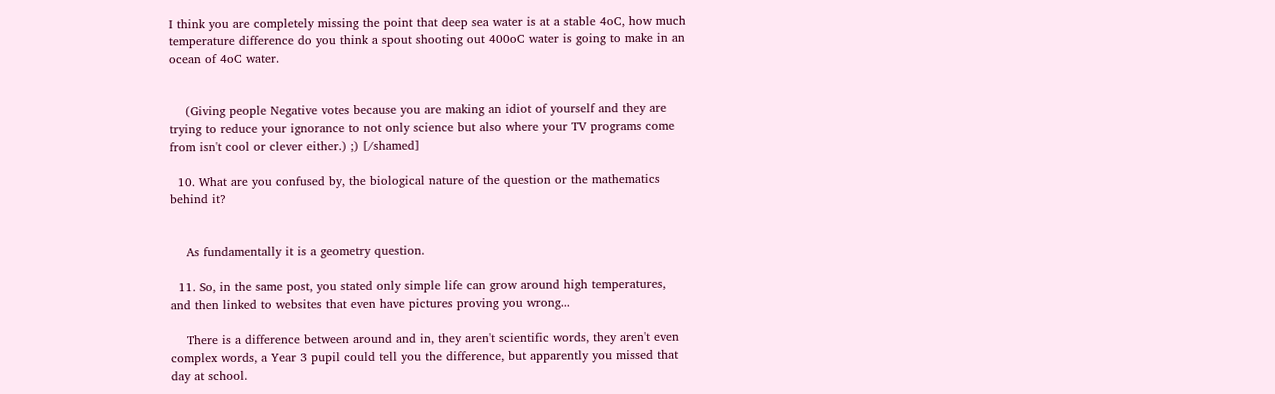I think you are completely missing the point that deep sea water is at a stable 4oC, how much temperature difference do you think a spout shooting out 400oC water is going to make in an ocean of 4oC water.


    (Giving people Negative votes because you are making an idiot of yourself and they are trying to reduce your ignorance to not only science but also where your TV programs come from isn't cool or clever either.) ;) [/shamed]

  10. What are you confused by, the biological nature of the question or the mathematics behind it?


    As fundamentally it is a geometry question.

  11. So, in the same post, you stated only simple life can grow around high temperatures, and then linked to websites that even have pictures proving you wrong...

    There is a difference between around and in, they aren't scientific words, they aren't even complex words, a Year 3 pupil could tell you the difference, but apparently you missed that day at school.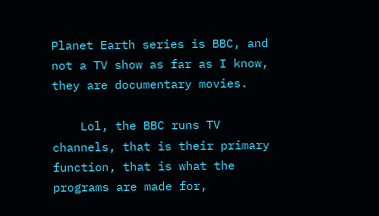Planet Earth series is BBC, and not a TV show as far as I know, they are documentary movies.

    Lol, the BBC runs TV channels, that is their primary function, that is what the programs are made for,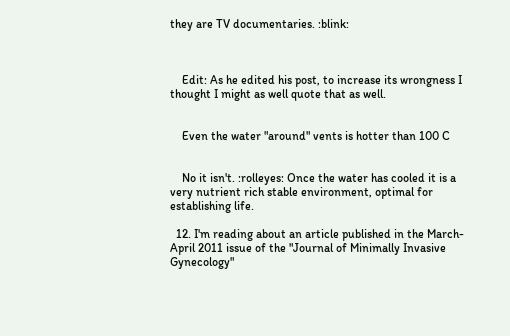they are TV documentaries. :blink:



    Edit: As he edited his post, to increase its wrongness I thought I might as well quote that as well.


    Even the water "around" vents is hotter than 100 C


    No it isn't. :rolleyes: Once the water has cooled it is a very nutrient rich stable environment, optimal for establishing life.

  12. I'm reading about an article published in the March-April 2011 issue of the "Journal of Minimally Invasive Gynecology"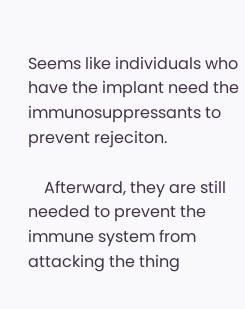Seems like individuals who have the implant need the immunosuppressants to prevent rejeciton.

    Afterward, they are still needed to prevent the immune system from attacking the thing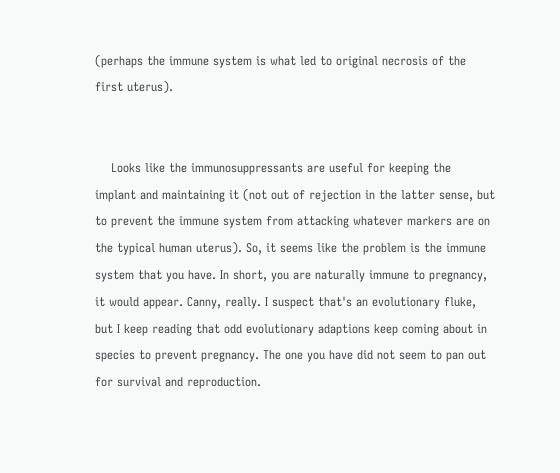(perhaps the immune system is what led to original necrosis of the first uterus).


    Looks like the immunosuppressants are useful for keeping the implant and maintaining it (not out of rejection in the latter sense, but to prevent the immune system from attacking whatever markers are on the typical human uterus). So, it seems like the problem is the immune system that you have. In short, you are naturally immune to pregnancy, it would appear. Canny, really. I suspect that's an evolutionary fluke, but I keep reading that odd evolutionary adaptions keep coming about in species to prevent pregnancy. The one you have did not seem to pan out for survival and reproduction.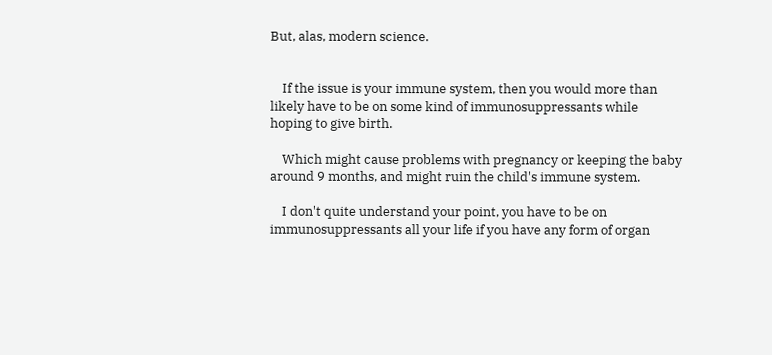But, alas, modern science.


    If the issue is your immune system, then you would more than likely have to be on some kind of immunosuppressants while hoping to give birth.

    Which might cause problems with pregnancy or keeping the baby around 9 months, and might ruin the child's immune system.

    I don't quite understand your point, you have to be on immunosuppressants all your life if you have any form of organ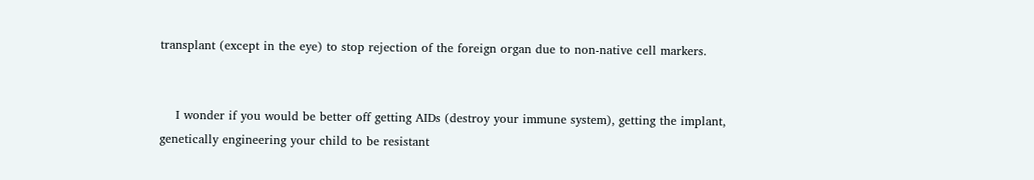transplant (except in the eye) to stop rejection of the foreign organ due to non-native cell markers.


    I wonder if you would be better off getting AIDs (destroy your immune system), getting the implant, genetically engineering your child to be resistant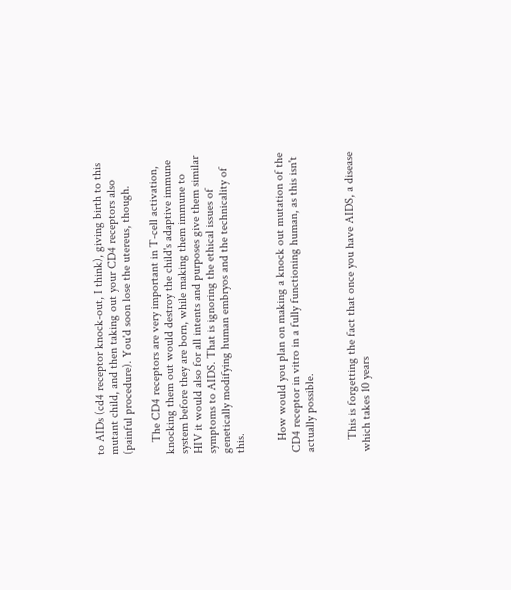to AIDs (cd4 receptor knock-out, I think), giving birth to this mutant child, and then taking out your CD4 receptors also (painful procedure). You'd soon lose the utereus, though.

    The CD4 receptors are very important in T-cell activation, knocking them out would destroy the child's adaptive immune system before they are born, while making them immune to HIV it would also for all intents and purposes give them similar symptoms to AIDS. That is ignoring the ethical issues of genetically modifying human embryos and the technicality of this.


    How would you plan on making a knock out mutation of the CD4 receptor in vitro in a fully functioning human, as this isn't actually possible.


    This is forgetting the fact that once you have AIDS, a disease which takes 10 years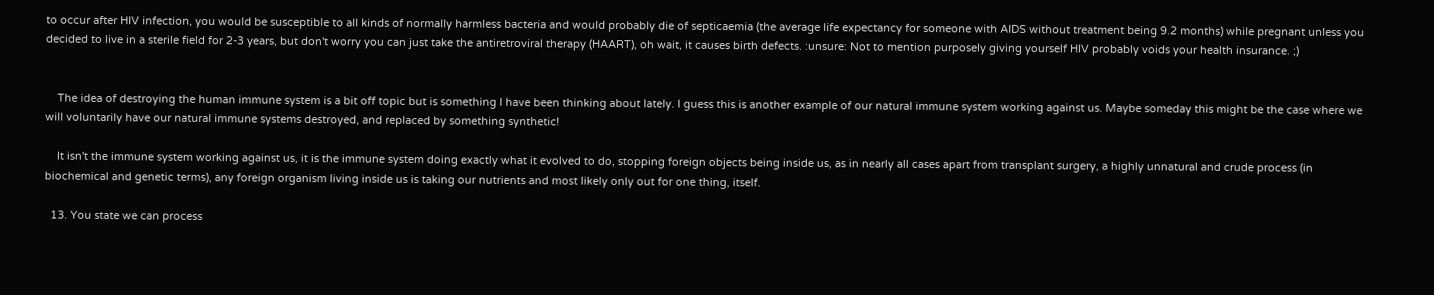to occur after HIV infection, you would be susceptible to all kinds of normally harmless bacteria and would probably die of septicaemia (the average life expectancy for someone with AIDS without treatment being 9.2 months) while pregnant unless you decided to live in a sterile field for 2-3 years, but don't worry you can just take the antiretroviral therapy (HAART), oh wait, it causes birth defects. :unsure: Not to mention purposely giving yourself HIV probably voids your health insurance. ;)


    The idea of destroying the human immune system is a bit off topic but is something I have been thinking about lately. I guess this is another example of our natural immune system working against us. Maybe someday this might be the case where we will voluntarily have our natural immune systems destroyed, and replaced by something synthetic!

    It isn't the immune system working against us, it is the immune system doing exactly what it evolved to do, stopping foreign objects being inside us, as in nearly all cases apart from transplant surgery, a highly unnatural and crude process (in biochemical and genetic terms), any foreign organism living inside us is taking our nutrients and most likely only out for one thing, itself.

  13. You state we can process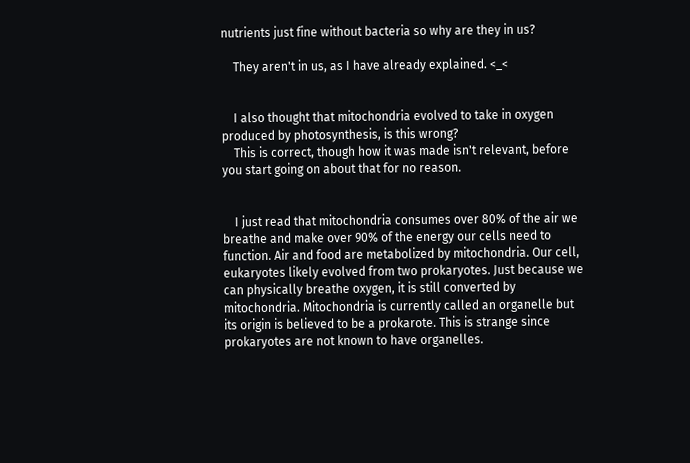nutrients just fine without bacteria so why are they in us?

    They aren't in us, as I have already explained. <_<


    I also thought that mitochondria evolved to take in oxygen produced by photosynthesis, is this wrong?
    This is correct, though how it was made isn't relevant, before you start going on about that for no reason.


    I just read that mitochondria consumes over 80% of the air we breathe and make over 90% of the energy our cells need to function. Air and food are metabolized by mitochondria. Our cell, eukaryotes likely evolved from two prokaryotes. Just because we can physically breathe oxygen, it is still converted by mitochondria. Mitochondria is currently called an organelle but its origin is believed to be a prokarote. This is strange since prokaryotes are not known to have organelles.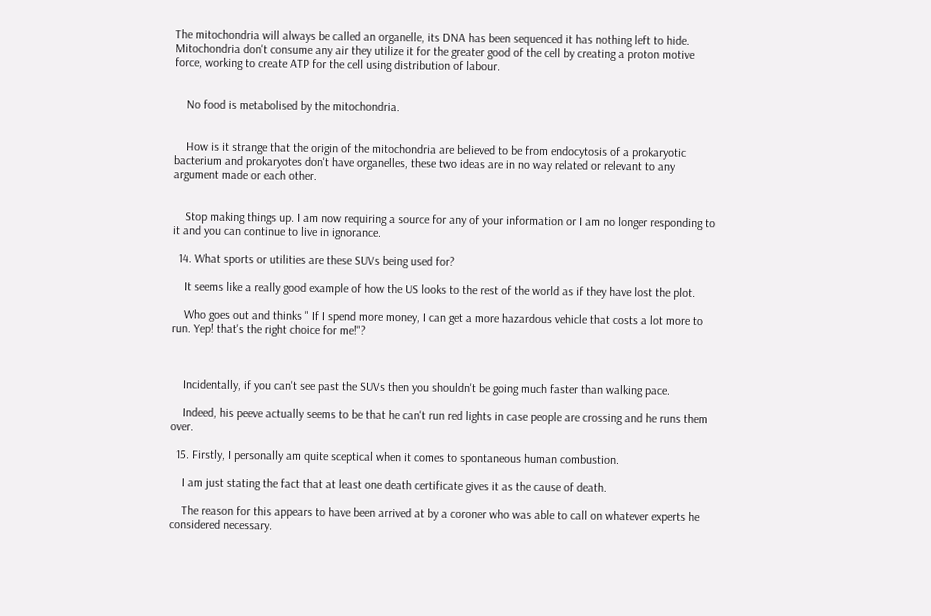The mitochondria will always be called an organelle, its DNA has been sequenced it has nothing left to hide. Mitochondria don't consume any air they utilize it for the greater good of the cell by creating a proton motive force, working to create ATP for the cell using distribution of labour.


    No food is metabolised by the mitochondria.


    How is it strange that the origin of the mitochondria are believed to be from endocytosis of a prokaryotic bacterium and prokaryotes don't have organelles, these two ideas are in no way related or relevant to any argument made or each other.


    Stop making things up. I am now requiring a source for any of your information or I am no longer responding to it and you can continue to live in ignorance.

  14. What sports or utilities are these SUVs being used for?

    It seems like a really good example of how the US looks to the rest of the world as if they have lost the plot.

    Who goes out and thinks " If I spend more money, I can get a more hazardous vehicle that costs a lot more to run. Yep! that's the right choice for me!"?



    Incidentally, if you can't see past the SUVs then you shouldn't be going much faster than walking pace.

    Indeed, his peeve actually seems to be that he can't run red lights in case people are crossing and he runs them over.

  15. Firstly, I personally am quite sceptical when it comes to spontaneous human combustion.

    I am just stating the fact that at least one death certificate gives it as the cause of death.

    The reason for this appears to have been arrived at by a coroner who was able to call on whatever experts he considered necessary.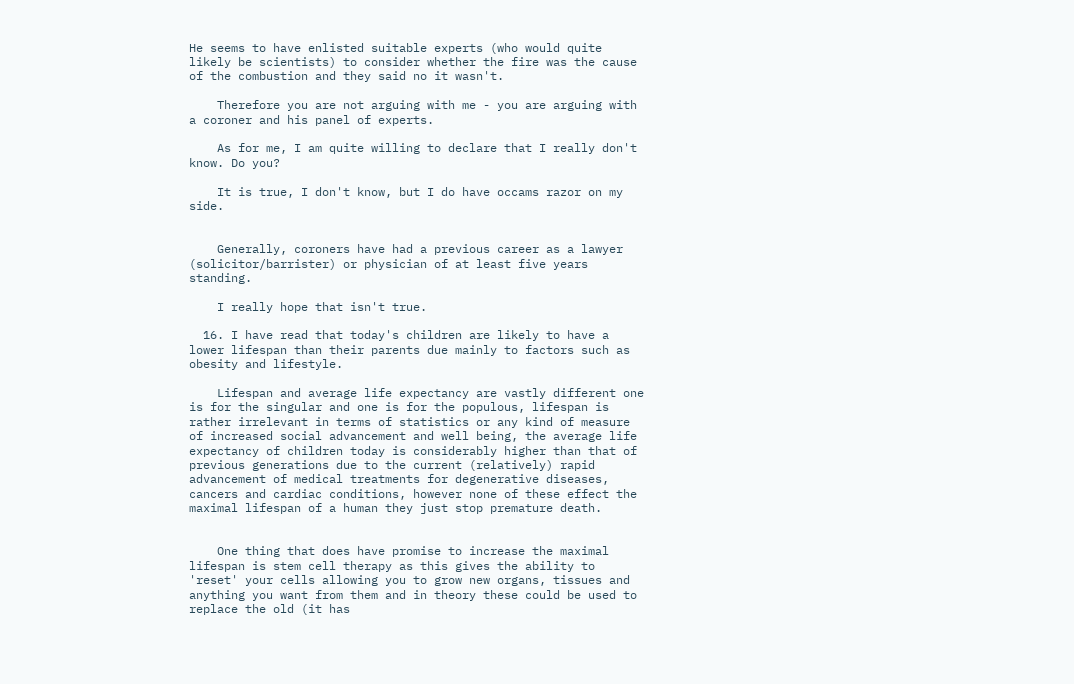He seems to have enlisted suitable experts (who would quite likely be scientists) to consider whether the fire was the cause of the combustion and they said no it wasn't.

    Therefore you are not arguing with me - you are arguing with a coroner and his panel of experts.

    As for me, I am quite willing to declare that I really don't know. Do you?

    It is true, I don't know, but I do have occams razor on my side.


    Generally, coroners have had a previous career as a lawyer (solicitor/barrister) or physician of at least five years standing.

    I really hope that isn't true.

  16. I have read that today's children are likely to have a lower lifespan than their parents due mainly to factors such as obesity and lifestyle.

    Lifespan and average life expectancy are vastly different one is for the singular and one is for the populous, lifespan is rather irrelevant in terms of statistics or any kind of measure of increased social advancement and well being, the average life expectancy of children today is considerably higher than that of previous generations due to the current (relatively) rapid advancement of medical treatments for degenerative diseases, cancers and cardiac conditions, however none of these effect the maximal lifespan of a human they just stop premature death.


    One thing that does have promise to increase the maximal lifespan is stem cell therapy as this gives the ability to 'reset' your cells allowing you to grow new organs, tissues and anything you want from them and in theory these could be used to replace the old (it has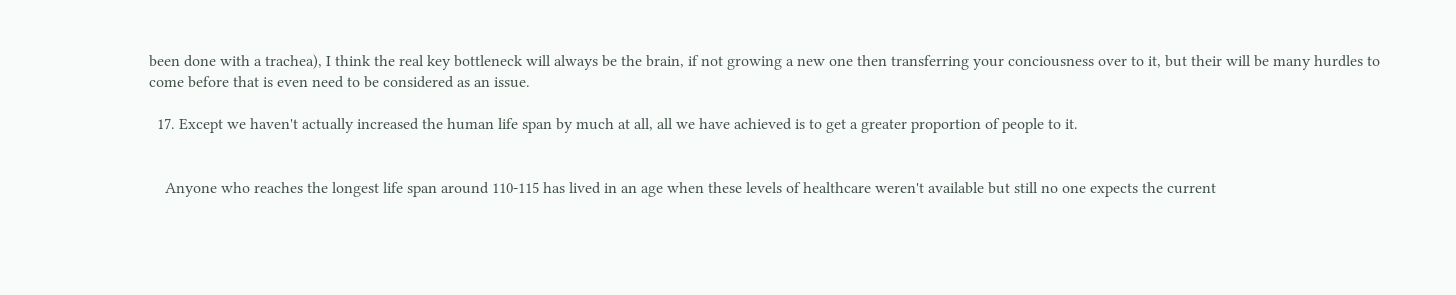been done with a trachea), I think the real key bottleneck will always be the brain, if not growing a new one then transferring your conciousness over to it, but their will be many hurdles to come before that is even need to be considered as an issue.

  17. Except we haven't actually increased the human life span by much at all, all we have achieved is to get a greater proportion of people to it.


    Anyone who reaches the longest life span around 110-115 has lived in an age when these levels of healthcare weren't available but still no one expects the current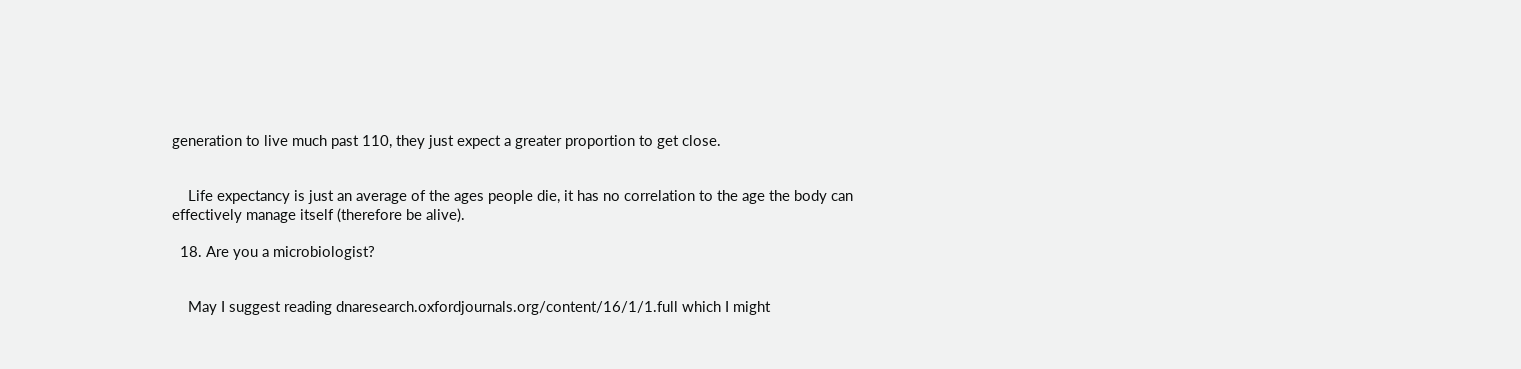generation to live much past 110, they just expect a greater proportion to get close.


    Life expectancy is just an average of the ages people die, it has no correlation to the age the body can effectively manage itself (therefore be alive).

  18. Are you a microbiologist?


    May I suggest reading dnaresearch.oxfordjournals.org/content/16/1/1.full which I might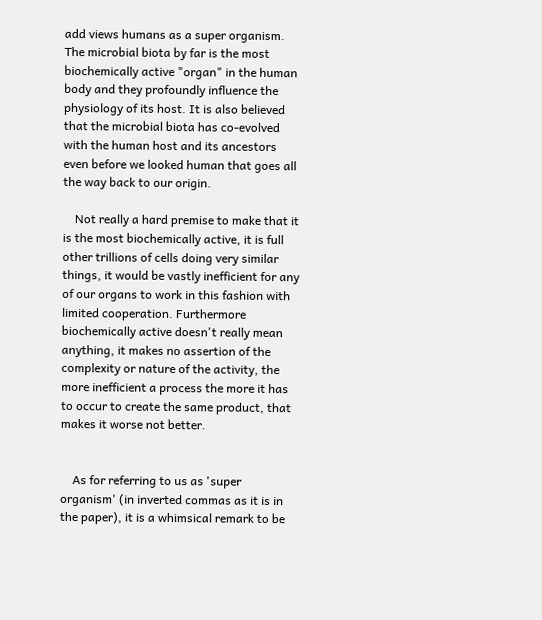add views humans as a super organism. The microbial biota by far is the most biochemically active "organ" in the human body and they profoundly influence the physiology of its host. It is also believed that the microbial biota has co-evolved with the human host and its ancestors even before we looked human that goes all the way back to our origin.

    Not really a hard premise to make that it is the most biochemically active, it is full other trillions of cells doing very similar things, it would be vastly inefficient for any of our organs to work in this fashion with limited cooperation. Furthermore biochemically active doesn't really mean anything, it makes no assertion of the complexity or nature of the activity, the more inefficient a process the more it has to occur to create the same product, that makes it worse not better.


    As for referring to us as 'super organism' (in inverted commas as it is in the paper), it is a whimsical remark to be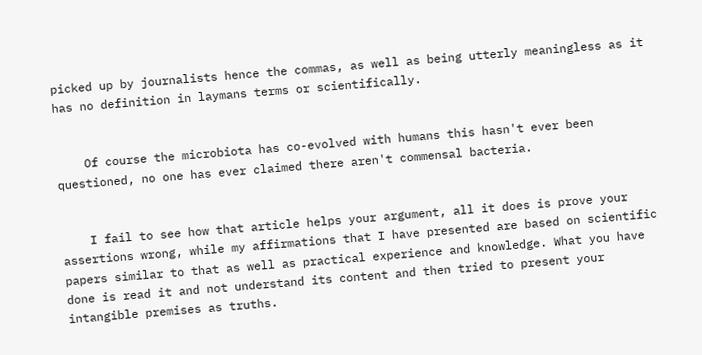picked up by journalists hence the commas, as well as being utterly meaningless as it has no definition in laymans terms or scientifically.


    Of course the microbiota has co-evolved with humans this hasn't ever been questioned, no one has ever claimed there aren't commensal bacteria.


    I fail to see how that article helps your argument, all it does is prove your assertions wrong, while my affirmations that I have presented are based on scientific papers similar to that as well as practical experience and knowledge. What you have done is read it and not understand its content and then tried to present your intangible premises as truths.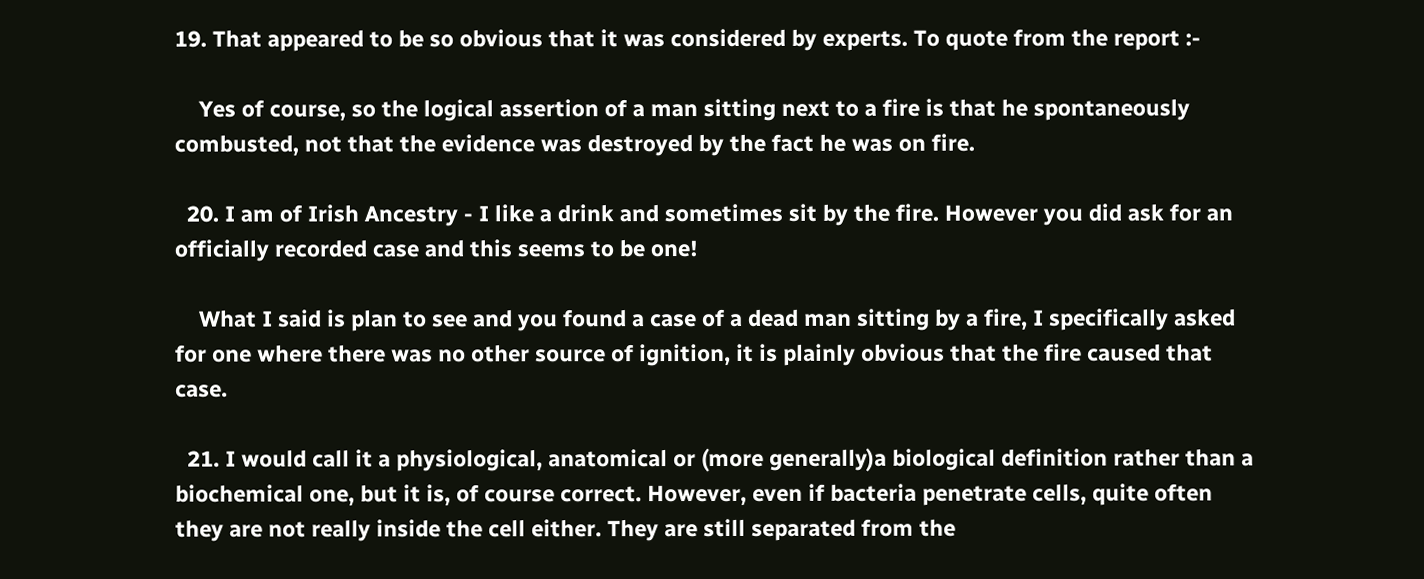19. That appeared to be so obvious that it was considered by experts. To quote from the report :-

    Yes of course, so the logical assertion of a man sitting next to a fire is that he spontaneously combusted, not that the evidence was destroyed by the fact he was on fire.

  20. I am of Irish Ancestry - I like a drink and sometimes sit by the fire. However you did ask for an officially recorded case and this seems to be one!

    What I said is plan to see and you found a case of a dead man sitting by a fire, I specifically asked for one where there was no other source of ignition, it is plainly obvious that the fire caused that case.

  21. I would call it a physiological, anatomical or (more generally)a biological definition rather than a biochemical one, but it is, of course correct. However, even if bacteria penetrate cells, quite often they are not really inside the cell either. They are still separated from the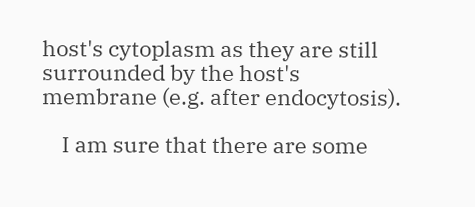host's cytoplasm as they are still surrounded by the host's membrane (e.g. after endocytosis).

    I am sure that there are some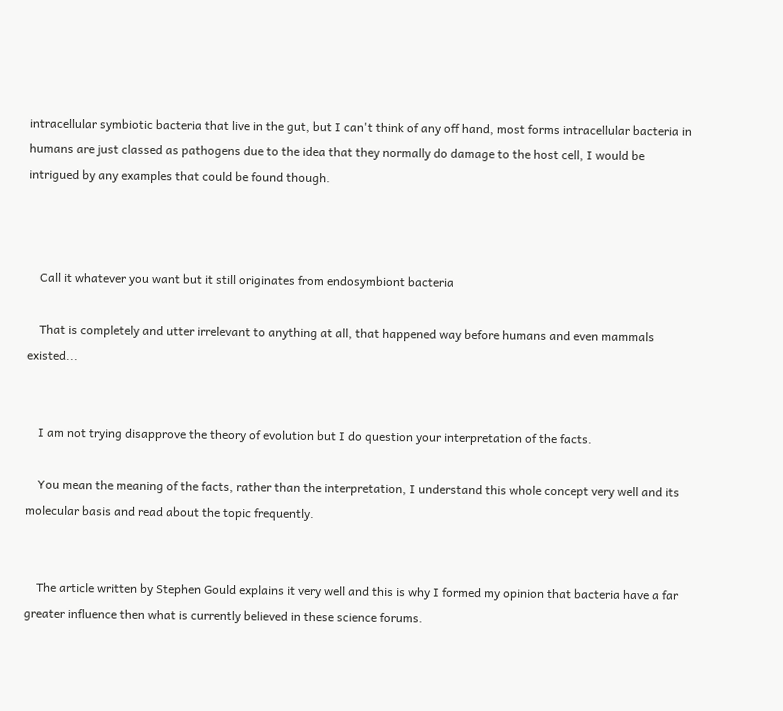intracellular symbiotic bacteria that live in the gut, but I can't think of any off hand, most forms intracellular bacteria in humans are just classed as pathogens due to the idea that they normally do damage to the host cell, I would be intrigued by any examples that could be found though.



    Call it whatever you want but it still originates from endosymbiont bacteria

    That is completely and utter irrelevant to anything at all, that happened way before humans and even mammals existed...


    I am not trying disapprove the theory of evolution but I do question your interpretation of the facts.

    You mean the meaning of the facts, rather than the interpretation, I understand this whole concept very well and its molecular basis and read about the topic frequently.


    The article written by Stephen Gould explains it very well and this is why I formed my opinion that bacteria have a far greater influence then what is currently believed in these science forums.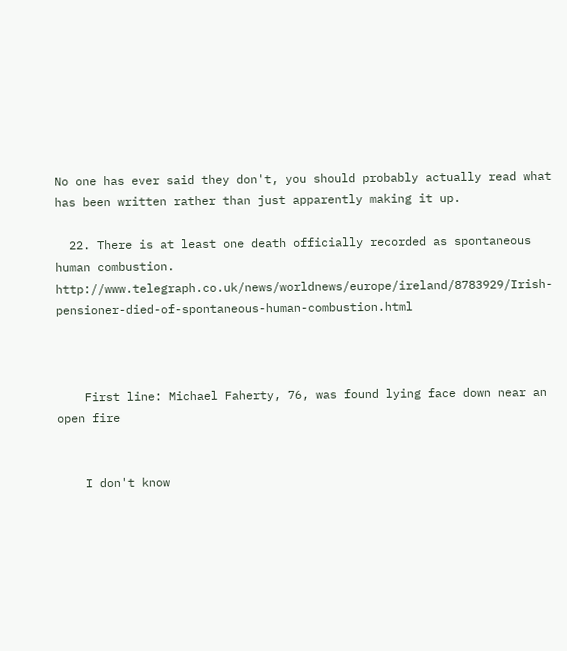No one has ever said they don't, you should probably actually read what has been written rather than just apparently making it up.

  22. There is at least one death officially recorded as spontaneous human combustion. http://www.telegraph.co.uk/news/worldnews/europe/ireland/8783929/Irish-pensioner-died-of-spontaneous-human-combustion.html



    First line: Michael Faherty, 76, was found lying face down near an open fire


    I don't know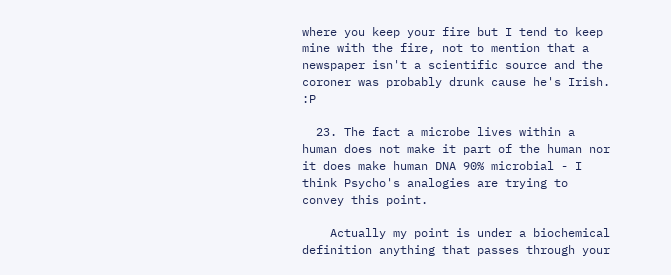where you keep your fire but I tend to keep mine with the fire, not to mention that a newspaper isn't a scientific source and the coroner was probably drunk cause he's Irish. :P

  23. The fact a microbe lives within a human does not make it part of the human nor it does make human DNA 90% microbial - I think Psycho's analogies are trying to convey this point.

    Actually my point is under a biochemical definition anything that passes through your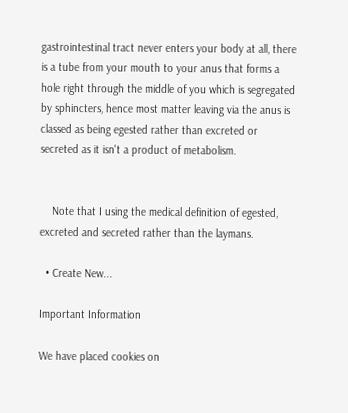gastrointestinal tract never enters your body at all, there is a tube from your mouth to your anus that forms a hole right through the middle of you which is segregated by sphincters, hence most matter leaving via the anus is classed as being egested rather than excreted or secreted as it isn't a product of metabolism.


    Note that I using the medical definition of egested, excreted and secreted rather than the laymans.

  • Create New...

Important Information

We have placed cookies on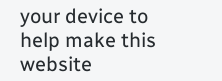your device to help make this website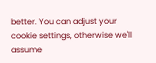better. You can adjust your cookie settings, otherwise we'll assume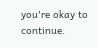you're okay to continue.